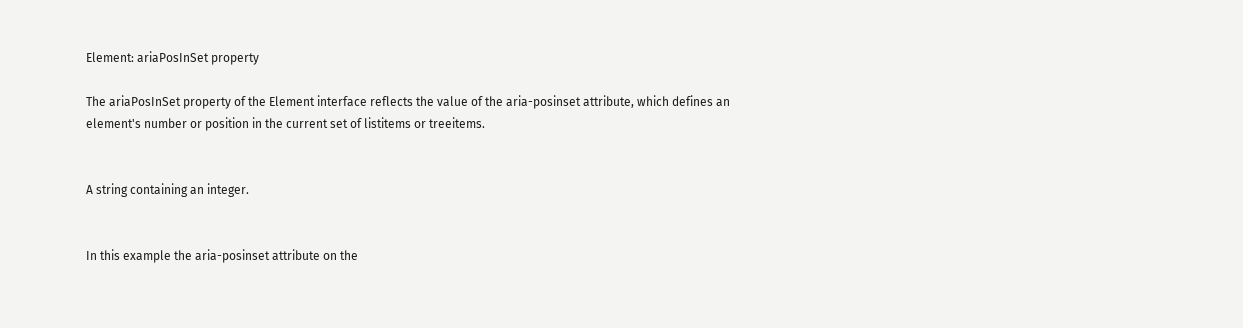Element: ariaPosInSet property

The ariaPosInSet property of the Element interface reflects the value of the aria-posinset attribute, which defines an element's number or position in the current set of listitems or treeitems.


A string containing an integer.


In this example the aria-posinset attribute on the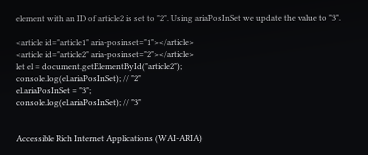element with an ID of article2 is set to "2". Using ariaPosInSet we update the value to "3".

<article id="article1" aria-posinset="1"></article>
<article id="article2" aria-posinset="2"></article>
let el = document.getElementById("article2");
console.log(el.ariaPosInSet); // "2"
el.ariaPosInSet = "3";
console.log(el.ariaPosInSet); // "3"


Accessible Rich Internet Applications (WAI-ARIA)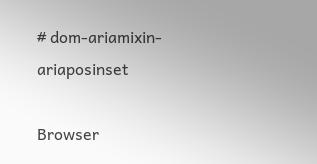# dom-ariamixin-ariaposinset

Browser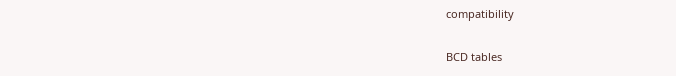compatibility

BCD tables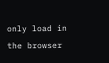only load in the browser